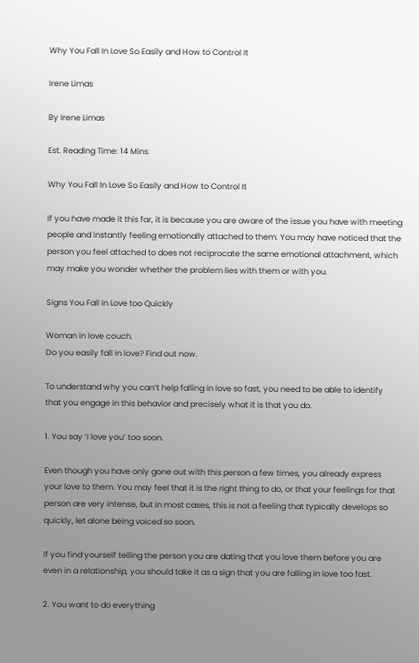Why You Fall In Love So Easily and How to Control It

Irene Limas

By Irene Limas

Est. Reading Time: 14 Mins

Why You Fall In Love So Easily and How to Control It

If you have made it this far, it is because you are aware of the issue you have with meeting people and instantly feeling emotionally attached to them. You may have noticed that the person you feel attached to does not reciprocate the same emotional attachment, which may make you wonder whether the problem lies with them or with you.

Signs You Fall in Love too Quickly

Woman in love couch.
Do you easily fall in love? Find out now.

To understand why you can’t help falling in love so fast, you need to be able to identify that you engage in this behavior and precisely what it is that you do.

1. You say ‘I love you’ too soon.

Even though you have only gone out with this person a few times, you already express your love to them. You may feel that it is the right thing to do, or that your feelings for that person are very intense, but in most cases, this is not a feeling that typically develops so quickly, let alone being voiced so soon.

If you find yourself telling the person you are dating that you love them before you are even in a relationship, you should take it as a sign that you are falling in love too fast.

2. You want to do everything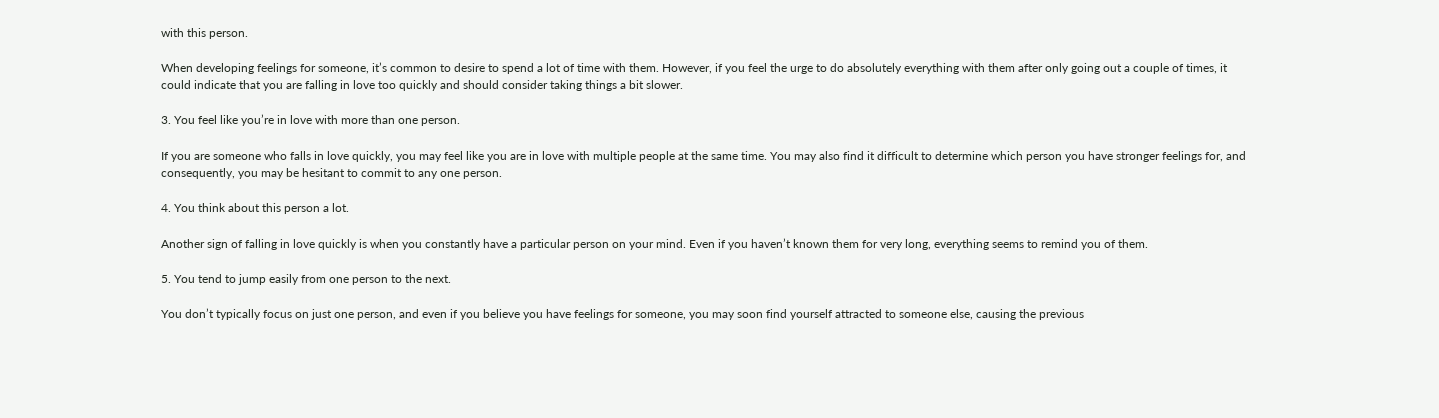with this person.

When developing feelings for someone, it’s common to desire to spend a lot of time with them. However, if you feel the urge to do absolutely everything with them after only going out a couple of times, it could indicate that you are falling in love too quickly and should consider taking things a bit slower.

3. You feel like you’re in love with more than one person.

If you are someone who falls in love quickly, you may feel like you are in love with multiple people at the same time. You may also find it difficult to determine which person you have stronger feelings for, and consequently, you may be hesitant to commit to any one person.

4. You think about this person a lot.

Another sign of falling in love quickly is when you constantly have a particular person on your mind. Even if you haven’t known them for very long, everything seems to remind you of them.

5. You tend to jump easily from one person to the next.

You don’t typically focus on just one person, and even if you believe you have feelings for someone, you may soon find yourself attracted to someone else, causing the previous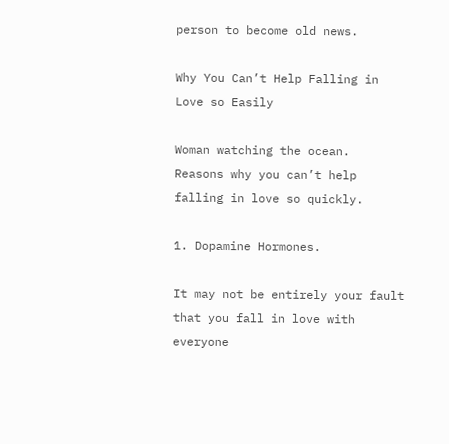person to become old news.

Why You Can’t Help Falling in Love so Easily

Woman watching the ocean.
Reasons why you can’t help falling in love so quickly.

1. Dopamine Hormones.

It may not be entirely your fault that you fall in love with everyone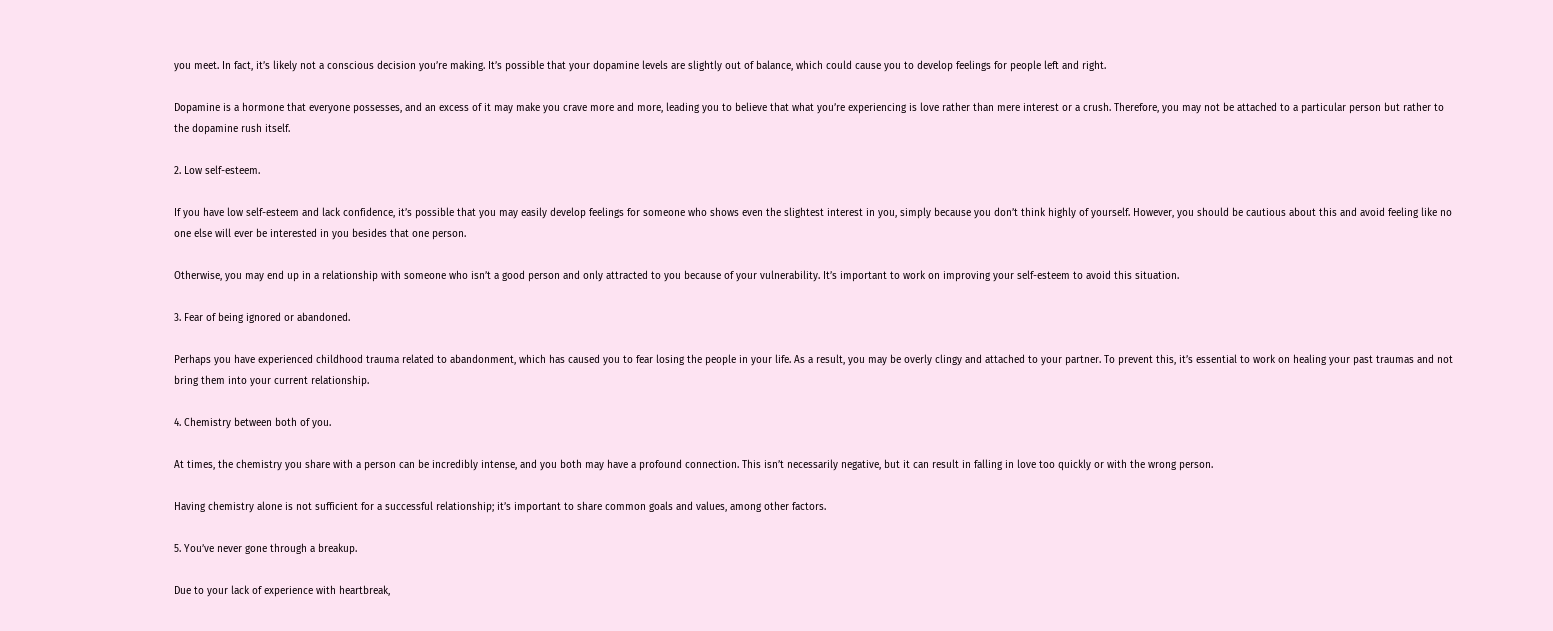you meet. In fact, it’s likely not a conscious decision you’re making. It’s possible that your dopamine levels are slightly out of balance, which could cause you to develop feelings for people left and right.

Dopamine is a hormone that everyone possesses, and an excess of it may make you crave more and more, leading you to believe that what you’re experiencing is love rather than mere interest or a crush. Therefore, you may not be attached to a particular person but rather to the dopamine rush itself.

2. Low self-esteem.

If you have low self-esteem and lack confidence, it’s possible that you may easily develop feelings for someone who shows even the slightest interest in you, simply because you don’t think highly of yourself. However, you should be cautious about this and avoid feeling like no one else will ever be interested in you besides that one person.

Otherwise, you may end up in a relationship with someone who isn’t a good person and only attracted to you because of your vulnerability. It’s important to work on improving your self-esteem to avoid this situation.

3. Fear of being ignored or abandoned.

Perhaps you have experienced childhood trauma related to abandonment, which has caused you to fear losing the people in your life. As a result, you may be overly clingy and attached to your partner. To prevent this, it’s essential to work on healing your past traumas and not bring them into your current relationship.

4. Chemistry between both of you.

At times, the chemistry you share with a person can be incredibly intense, and you both may have a profound connection. This isn’t necessarily negative, but it can result in falling in love too quickly or with the wrong person.

Having chemistry alone is not sufficient for a successful relationship; it’s important to share common goals and values, among other factors.

5. You’ve never gone through a breakup.

Due to your lack of experience with heartbreak,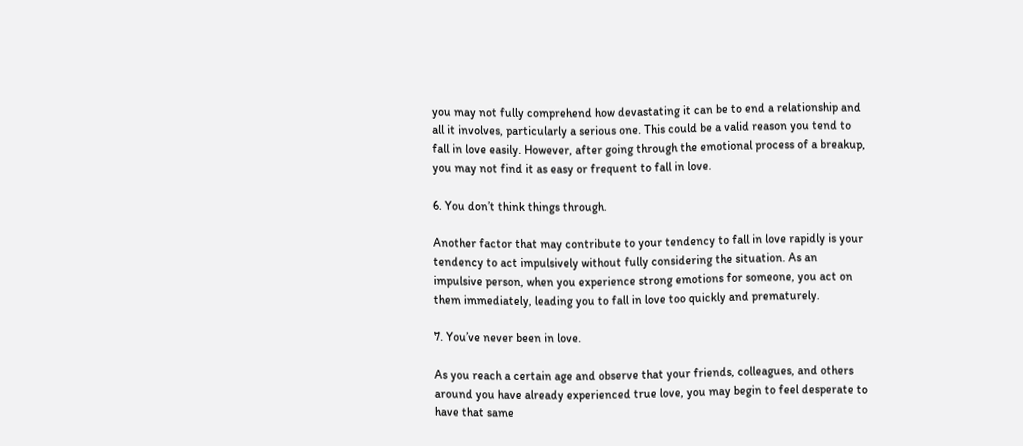you may not fully comprehend how devastating it can be to end a relationship and all it involves, particularly a serious one. This could be a valid reason you tend to fall in love easily. However, after going through the emotional process of a breakup, you may not find it as easy or frequent to fall in love.

6. You don’t think things through.

Another factor that may contribute to your tendency to fall in love rapidly is your tendency to act impulsively without fully considering the situation. As an impulsive person, when you experience strong emotions for someone, you act on them immediately, leading you to fall in love too quickly and prematurely.

7. You’ve never been in love.

As you reach a certain age and observe that your friends, colleagues, and others around you have already experienced true love, you may begin to feel desperate to have that same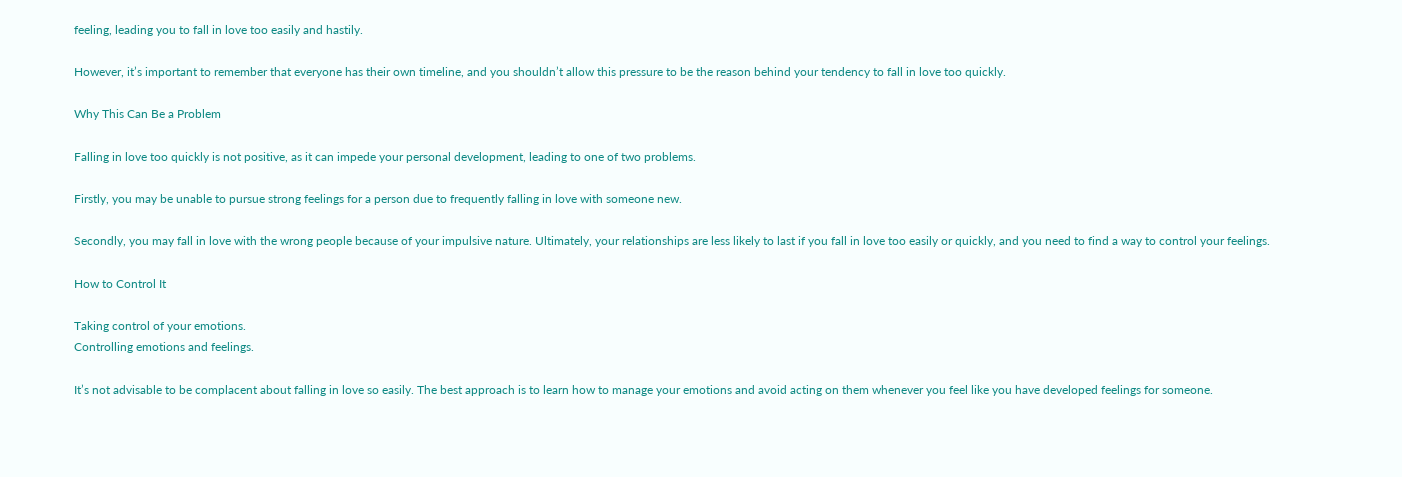feeling, leading you to fall in love too easily and hastily.

However, it’s important to remember that everyone has their own timeline, and you shouldn’t allow this pressure to be the reason behind your tendency to fall in love too quickly.

Why This Can Be a Problem

Falling in love too quickly is not positive, as it can impede your personal development, leading to one of two problems.

Firstly, you may be unable to pursue strong feelings for a person due to frequently falling in love with someone new.

Secondly, you may fall in love with the wrong people because of your impulsive nature. Ultimately, your relationships are less likely to last if you fall in love too easily or quickly, and you need to find a way to control your feelings.

How to Control It

Taking control of your emotions.
Controlling emotions and feelings.

It’s not advisable to be complacent about falling in love so easily. The best approach is to learn how to manage your emotions and avoid acting on them whenever you feel like you have developed feelings for someone.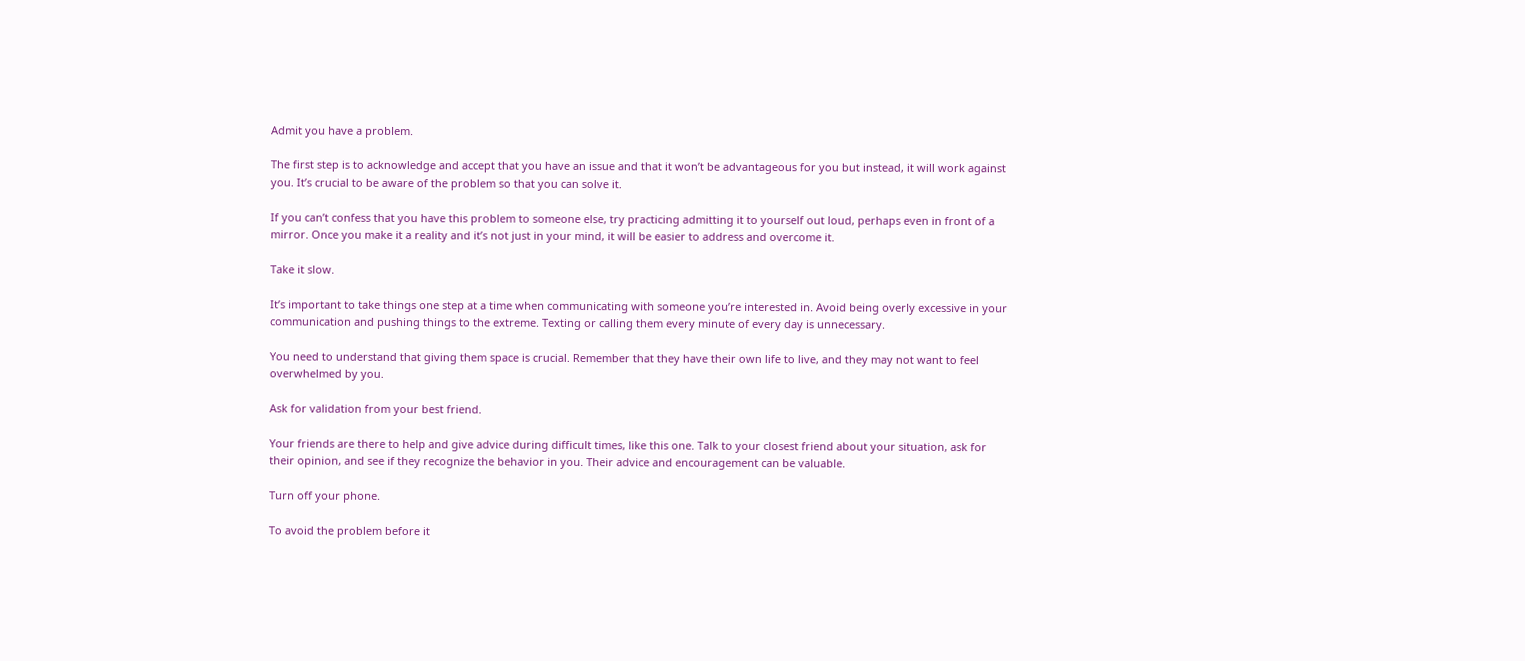Admit you have a problem.

The first step is to acknowledge and accept that you have an issue and that it won’t be advantageous for you but instead, it will work against you. It’s crucial to be aware of the problem so that you can solve it.

If you can’t confess that you have this problem to someone else, try practicing admitting it to yourself out loud, perhaps even in front of a mirror. Once you make it a reality and it’s not just in your mind, it will be easier to address and overcome it.

Take it slow.

It’s important to take things one step at a time when communicating with someone you’re interested in. Avoid being overly excessive in your communication and pushing things to the extreme. Texting or calling them every minute of every day is unnecessary.

You need to understand that giving them space is crucial. Remember that they have their own life to live, and they may not want to feel overwhelmed by you.

Ask for validation from your best friend.

Your friends are there to help and give advice during difficult times, like this one. Talk to your closest friend about your situation, ask for their opinion, and see if they recognize the behavior in you. Their advice and encouragement can be valuable.

Turn off your phone.

To avoid the problem before it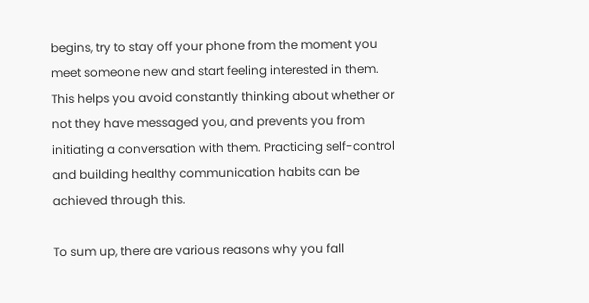begins, try to stay off your phone from the moment you meet someone new and start feeling interested in them. This helps you avoid constantly thinking about whether or not they have messaged you, and prevents you from initiating a conversation with them. Practicing self-control and building healthy communication habits can be achieved through this.

To sum up, there are various reasons why you fall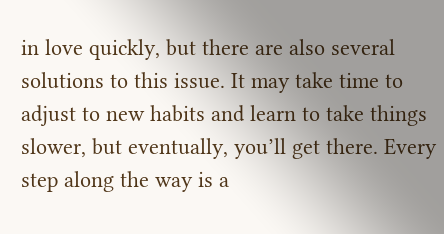in love quickly, but there are also several solutions to this issue. It may take time to adjust to new habits and learn to take things slower, but eventually, you’ll get there. Every step along the way is a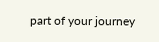part of your journey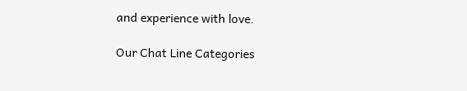and experience with love.

Our Chat Line Categories